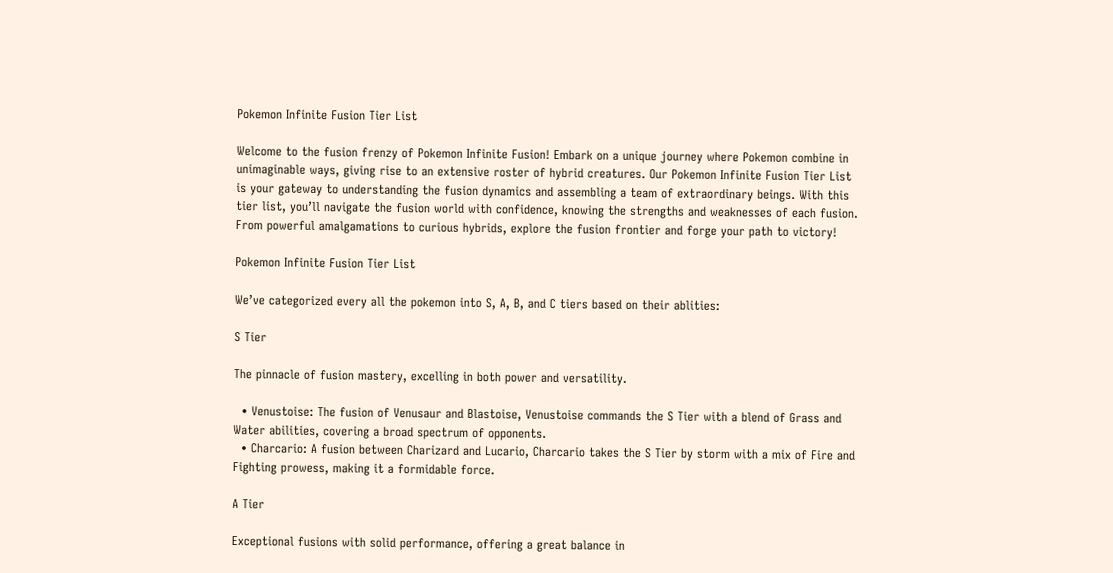Pokemon Infinite Fusion Tier List

Welcome to the fusion frenzy of Pokemon Infinite Fusion! Embark on a unique journey where Pokemon combine in unimaginable ways, giving rise to an extensive roster of hybrid creatures. Our Pokemon Infinite Fusion Tier List is your gateway to understanding the fusion dynamics and assembling a team of extraordinary beings. With this tier list, you’ll navigate the fusion world with confidence, knowing the strengths and weaknesses of each fusion. From powerful amalgamations to curious hybrids, explore the fusion frontier and forge your path to victory!

Pokemon Infinite Fusion Tier List

We’ve categorized every all the pokemon into S, A, B, and C tiers based on their ablities:

S Tier

The pinnacle of fusion mastery, excelling in both power and versatility.

  • Venustoise: The fusion of Venusaur and Blastoise, Venustoise commands the S Tier with a blend of Grass and Water abilities, covering a broad spectrum of opponents.
  • Charcario: A fusion between Charizard and Lucario, Charcario takes the S Tier by storm with a mix of Fire and Fighting prowess, making it a formidable force.

A Tier

Exceptional fusions with solid performance, offering a great balance in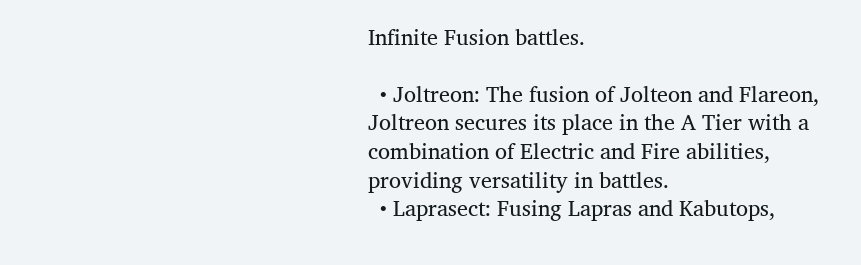Infinite Fusion battles.

  • Joltreon: The fusion of Jolteon and Flareon, Joltreon secures its place in the A Tier with a combination of Electric and Fire abilities, providing versatility in battles.
  • Laprasect: Fusing Lapras and Kabutops,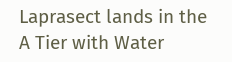Laprasect lands in the A Tier with Water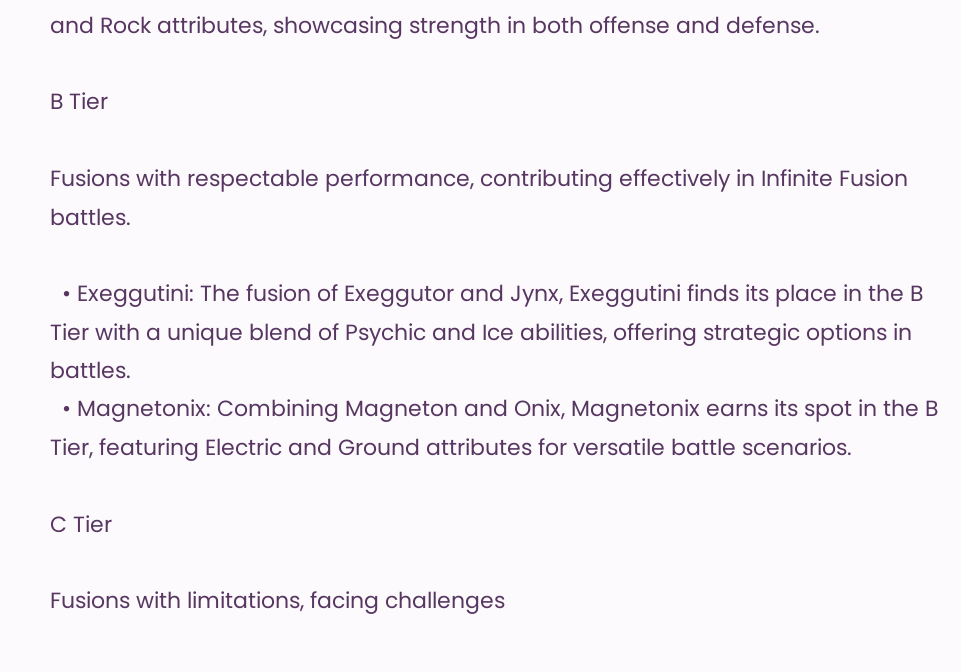and Rock attributes, showcasing strength in both offense and defense.

B Tier

Fusions with respectable performance, contributing effectively in Infinite Fusion battles.

  • Exeggutini: The fusion of Exeggutor and Jynx, Exeggutini finds its place in the B Tier with a unique blend of Psychic and Ice abilities, offering strategic options in battles.
  • Magnetonix: Combining Magneton and Onix, Magnetonix earns its spot in the B Tier, featuring Electric and Ground attributes for versatile battle scenarios.

C Tier

Fusions with limitations, facing challenges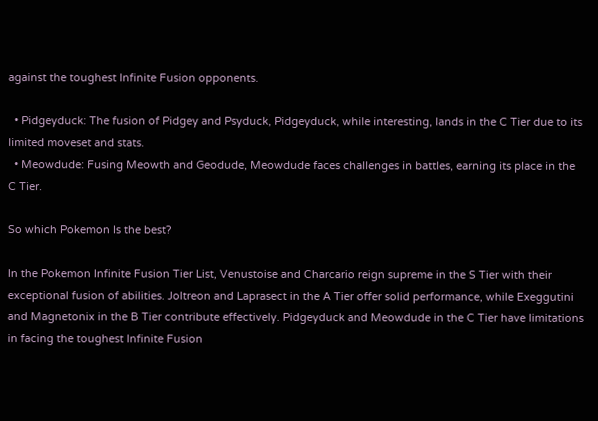against the toughest Infinite Fusion opponents.

  • Pidgeyduck: The fusion of Pidgey and Psyduck, Pidgeyduck, while interesting, lands in the C Tier due to its limited moveset and stats.
  • Meowdude: Fusing Meowth and Geodude, Meowdude faces challenges in battles, earning its place in the C Tier.

So which Pokemon Is the best?

In the Pokemon Infinite Fusion Tier List, Venustoise and Charcario reign supreme in the S Tier with their exceptional fusion of abilities. Joltreon and Laprasect in the A Tier offer solid performance, while Exeggutini and Magnetonix in the B Tier contribute effectively. Pidgeyduck and Meowdude in the C Tier have limitations in facing the toughest Infinite Fusion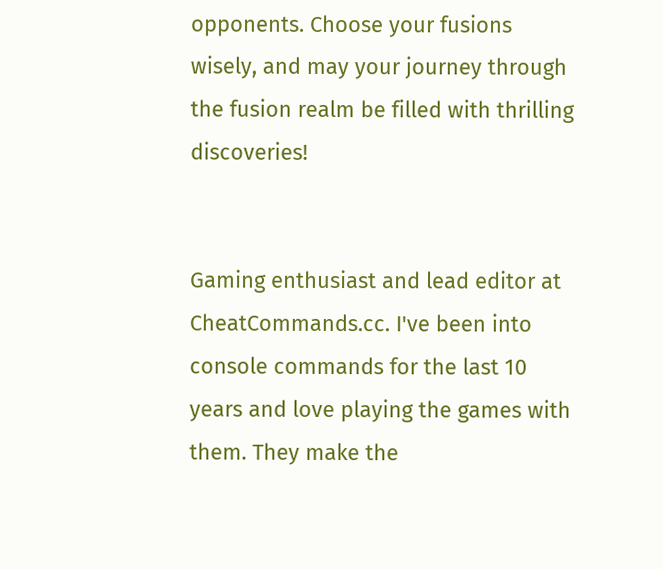opponents. Choose your fusions wisely, and may your journey through the fusion realm be filled with thrilling discoveries!


Gaming enthusiast and lead editor at CheatCommands.cc. I've been into console commands for the last 10 years and love playing the games with them. They make the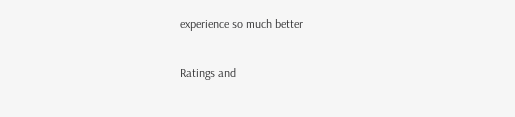experience so much better

Ratings and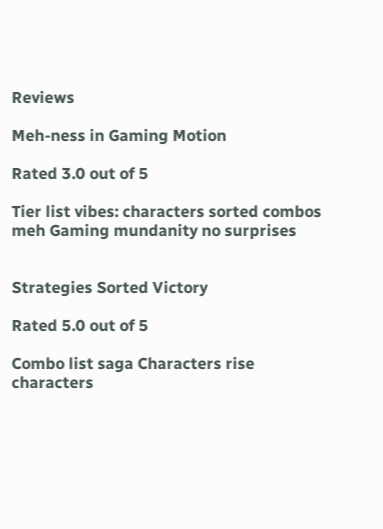Reviews

Meh-ness in Gaming Motion

Rated 3.0 out of 5

Tier list vibes: characters sorted combos meh Gaming mundanity no surprises


Strategies Sorted Victory

Rated 5.0 out of 5

Combo list saga Characters rise characters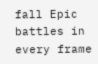fall Epic battles in every frame